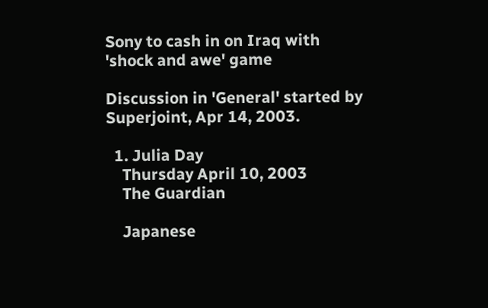Sony to cash in on Iraq with 'shock and awe' game

Discussion in 'General' started by Superjoint, Apr 14, 2003.

  1. Julia Day
    Thursday April 10, 2003
    The Guardian

    Japanese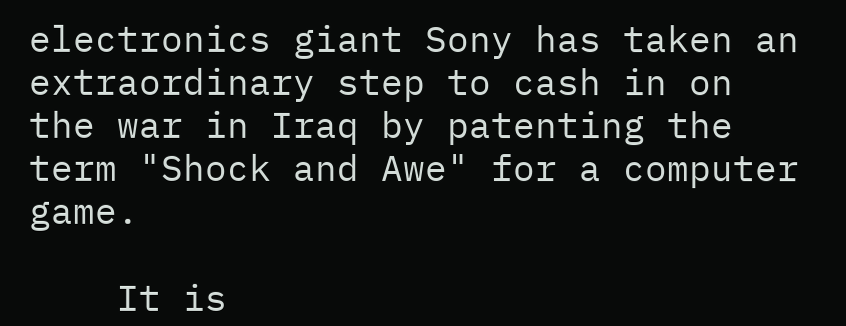electronics giant Sony has taken an extraordinary step to cash in on the war in Iraq by patenting the term "Shock and Awe" for a computer game.

    It is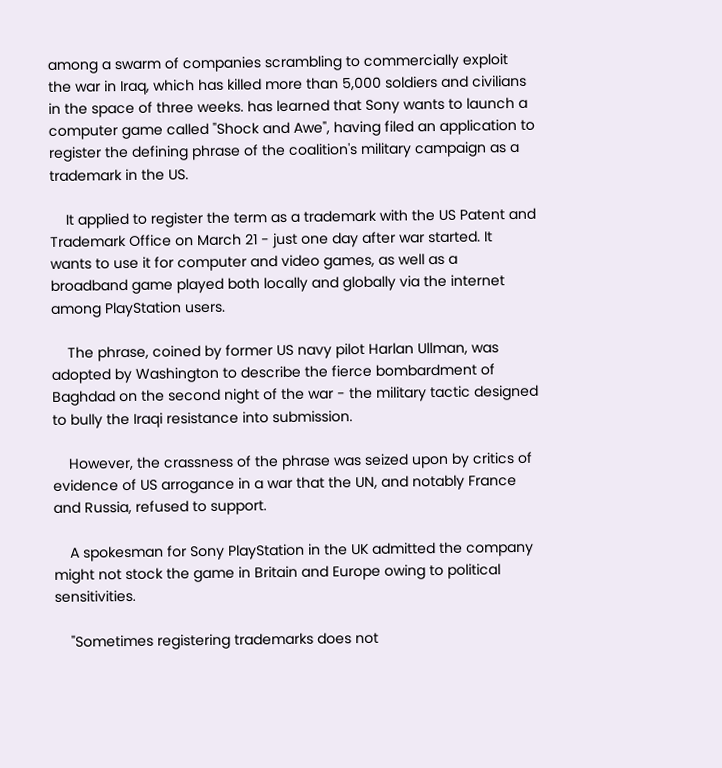among a swarm of companies scrambling to commercially exploit the war in Iraq, which has killed more than 5,000 soldiers and civilians in the space of three weeks. has learned that Sony wants to launch a computer game called "Shock and Awe", having filed an application to register the defining phrase of the coalition's military campaign as a trademark in the US.

    It applied to register the term as a trademark with the US Patent and Trademark Office on March 21 - just one day after war started. It wants to use it for computer and video games, as well as a broadband game played both locally and globally via the internet among PlayStation users.

    The phrase, coined by former US navy pilot Harlan Ullman, was adopted by Washington to describe the fierce bombardment of Baghdad on the second night of the war - the military tactic designed to bully the Iraqi resistance into submission.

    However, the crassness of the phrase was seized upon by critics of evidence of US arrogance in a war that the UN, and notably France and Russia, refused to support.

    A spokesman for Sony PlayStation in the UK admitted the company might not stock the game in Britain and Europe owing to political sensitivities.

    "Sometimes registering trademarks does not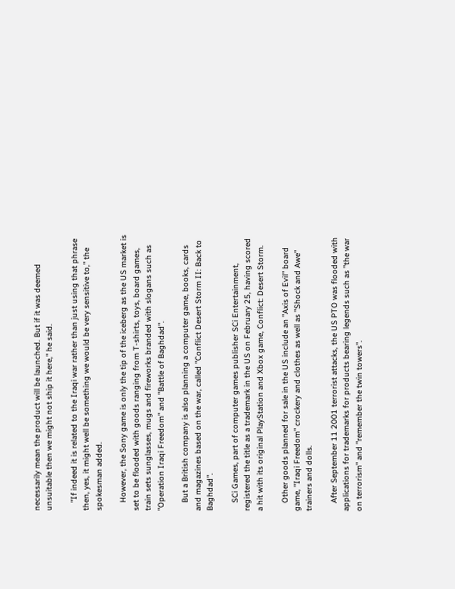necessarily mean the product will be launched. But if it was deemed unsuitable then we might not ship it here," he said.

    "If indeed it is related to the Iraqi war rather than just using that phrase then, yes, it might well be something we would be very sensitive to," the spokesman added.

    However, the Sony game is only the tip of the iceberg as the US market is set to be flooded with goods ranging from T-shirts, toys, board games, train sets sunglasses, mugs and fireworks branded with slogans such as "Operation Iraqi Freedom" and "Battle of Baghdad".

    But a British company is also planning a computer game, books, cards and magazines based on the war, called "Conflict Desert Storm II: Back to Baghdad".

    SCi Games, part of computer games publisher SCi Entertainment, registered the title as a trademark in the US on February 25, having scored a hit with its original PlayStation and Xbox game, Conflict: Desert Storm.

    Other goods planned for sale in the US include an "Axis of Evil" board game, "Iraqi Freedom" crockery and clothes as well as "Shock and Awe" trainers and dolls.

    After September 11 2001 terrorist attacks, the US PTO was flooded with applications for trademarks for products bearing legends such as "the war on terrorism" and "remember the twin towers".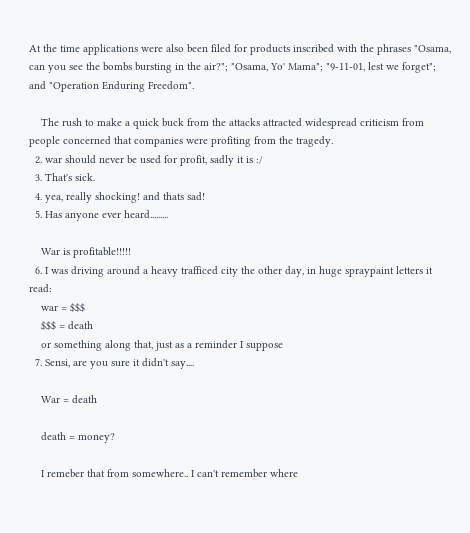At the time applications were also been filed for products inscribed with the phrases "Osama, can you see the bombs bursting in the air?"; "Osama, Yo' Mama"; "9-11-01, lest we forget"; and "Operation Enduring Freedom".

    The rush to make a quick buck from the attacks attracted widespread criticism from people concerned that companies were profiting from the tragedy.
  2. war should never be used for profit, sadly it is :/
  3. That's sick.
  4. yea, really shocking! and thats sad!
  5. Has anyone ever heard.........

    War is profitable!!!!!
  6. I was driving around a heavy trafficed city the other day, in huge spraypaint letters it read:
    war = $$$
    $$$ = death
    or something along that, just as a reminder I suppose
  7. Sensi, are you sure it didn't say....

    War = death

    death = money?

    I remeber that from somewhere.. I can't remember where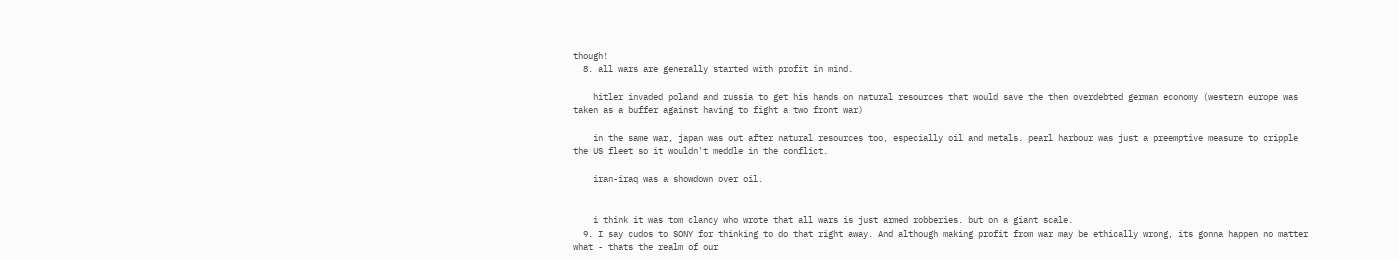though!
  8. all wars are generally started with profit in mind.

    hitler invaded poland and russia to get his hands on natural resources that would save the then overdebted german economy (western europe was taken as a buffer against having to fight a two front war)

    in the same war, japan was out after natural resources too, especially oil and metals. pearl harbour was just a preemptive measure to cripple the US fleet so it wouldn't meddle in the conflict.

    iran-iraq was a showdown over oil.


    i think it was tom clancy who wrote that all wars is just armed robberies. but on a giant scale.
  9. I say cudos to SONY for thinking to do that right away. And although making profit from war may be ethically wrong, its gonna happen no matter what - thats the realm of our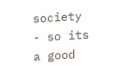society - so its a good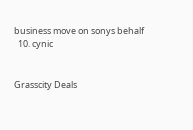business move on sonys behalf
  10. cynic


Grasscity Deals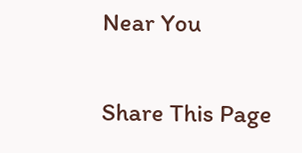Near You


Share This Page